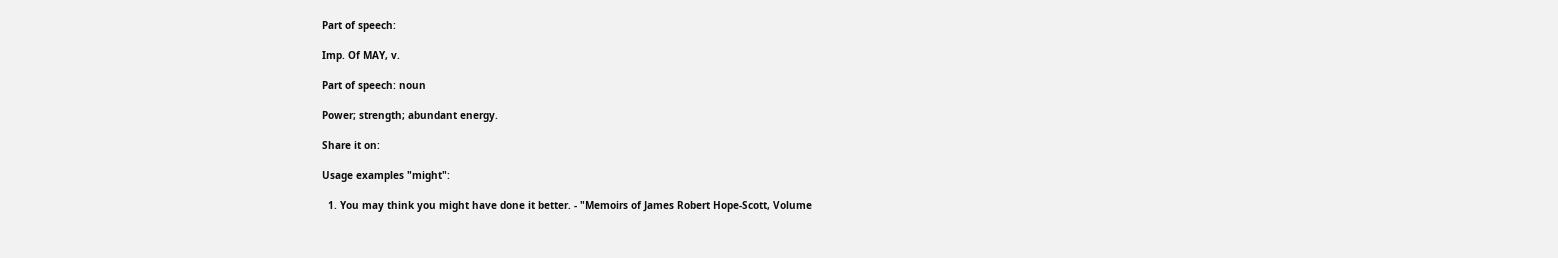Part of speech:

Imp. Of MAY, v.

Part of speech: noun

Power; strength; abundant energy.

Share it on:

Usage examples "might":

  1. You may think you might have done it better. - "Memoirs of James Robert Hope-Scott, Volume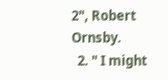2", Robert Ornsby.
  2. " I might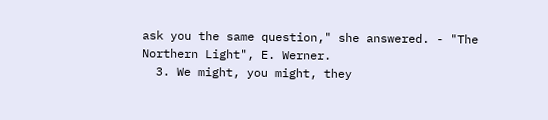ask you the same question," she answered. - "The Northern Light", E. Werner.
  3. We might, you might, they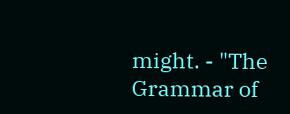might. - "The Grammar of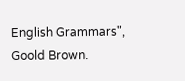English Grammars", Goold Brown.